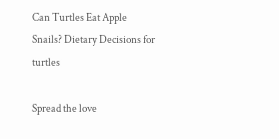Can Turtles Eat Apple Snails? Dietary Decisions for turtles

Spread the love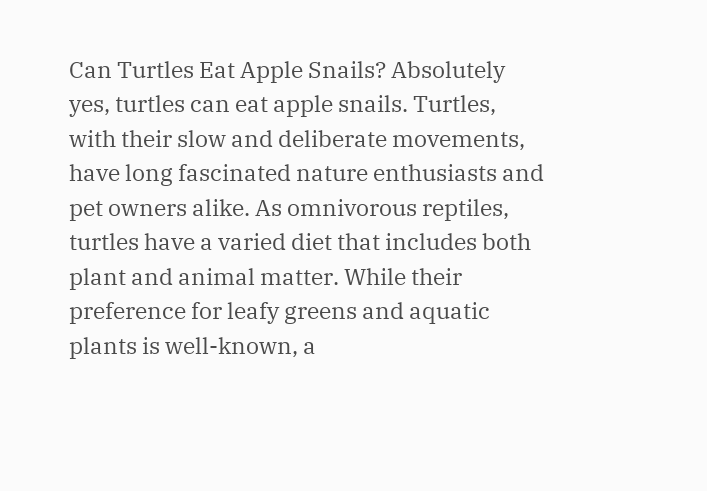Can Turtles Eat Apple Snails? Absolutely yes, turtles can eat apple snails. Turtles, with their slow and deliberate movements, have long fascinated nature enthusiasts and pet owners alike. As omnivorous reptiles, turtles have a varied diet that includes both plant and animal matter. While their preference for leafy greens and aquatic plants is well-known, a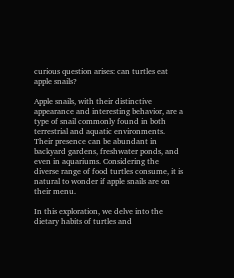curious question arises: can turtles eat apple snails?

Apple snails, with their distinctive appearance and interesting behavior, are a type of snail commonly found in both terrestrial and aquatic environments. Their presence can be abundant in backyard gardens, freshwater ponds, and even in aquariums. Considering the diverse range of food turtles consume, it is natural to wonder if apple snails are on their menu.

In this exploration, we delve into the dietary habits of turtles and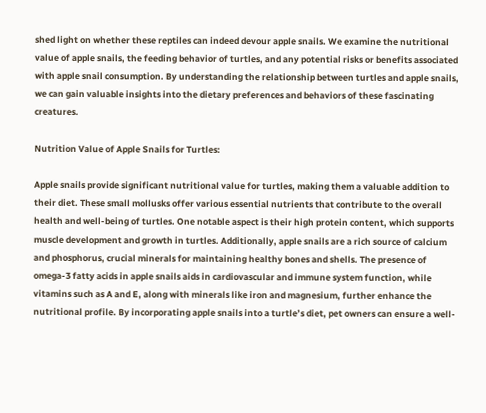shed light on whether these reptiles can indeed devour apple snails. We examine the nutritional value of apple snails, the feeding behavior of turtles, and any potential risks or benefits associated with apple snail consumption. By understanding the relationship between turtles and apple snails, we can gain valuable insights into the dietary preferences and behaviors of these fascinating creatures.

Nutrition Value of Apple Snails for Turtles:

Apple snails provide significant nutritional value for turtles, making them a valuable addition to their diet. These small mollusks offer various essential nutrients that contribute to the overall health and well-being of turtles. One notable aspect is their high protein content, which supports muscle development and growth in turtles. Additionally, apple snails are a rich source of calcium and phosphorus, crucial minerals for maintaining healthy bones and shells. The presence of omega-3 fatty acids in apple snails aids in cardiovascular and immune system function, while vitamins such as A and E, along with minerals like iron and magnesium, further enhance the nutritional profile. By incorporating apple snails into a turtle’s diet, pet owners can ensure a well-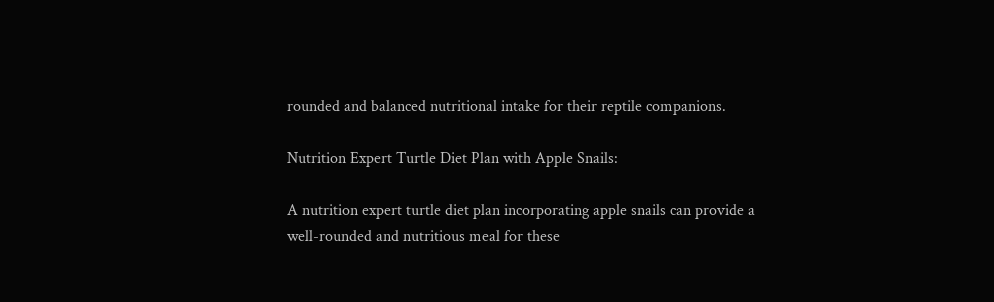rounded and balanced nutritional intake for their reptile companions.

Nutrition Expert Turtle Diet Plan with Apple Snails:

A nutrition expert turtle diet plan incorporating apple snails can provide a well-rounded and nutritious meal for these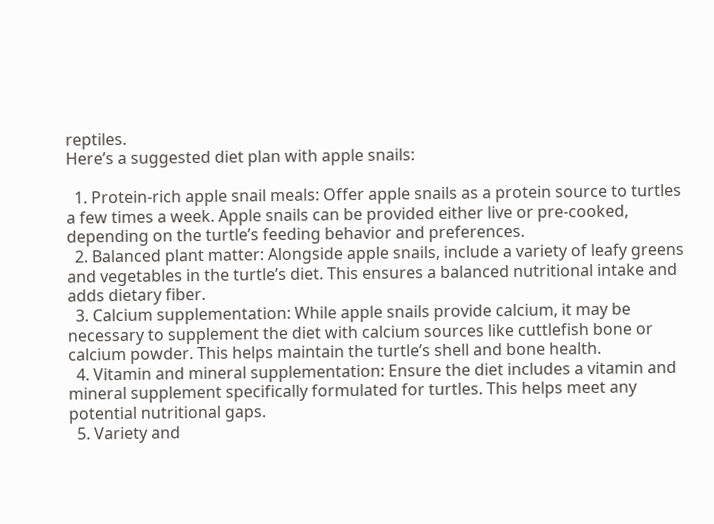reptiles.
Here’s a suggested diet plan with apple snails:

  1. Protein-rich apple snail meals: Offer apple snails as a protein source to turtles a few times a week. Apple snails can be provided either live or pre-cooked, depending on the turtle’s feeding behavior and preferences.
  2. Balanced plant matter: Alongside apple snails, include a variety of leafy greens and vegetables in the turtle’s diet. This ensures a balanced nutritional intake and adds dietary fiber.
  3. Calcium supplementation: While apple snails provide calcium, it may be necessary to supplement the diet with calcium sources like cuttlefish bone or calcium powder. This helps maintain the turtle’s shell and bone health.
  4. Vitamin and mineral supplementation: Ensure the diet includes a vitamin and mineral supplement specifically formulated for turtles. This helps meet any potential nutritional gaps.
  5. Variety and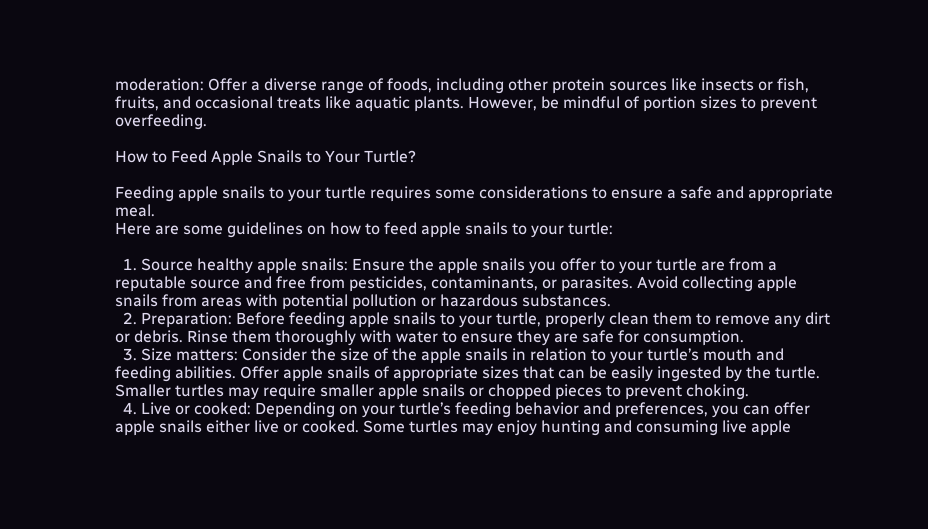moderation: Offer a diverse range of foods, including other protein sources like insects or fish, fruits, and occasional treats like aquatic plants. However, be mindful of portion sizes to prevent overfeeding.

How to Feed Apple Snails to Your Turtle?

Feeding apple snails to your turtle requires some considerations to ensure a safe and appropriate meal.
Here are some guidelines on how to feed apple snails to your turtle:

  1. Source healthy apple snails: Ensure the apple snails you offer to your turtle are from a reputable source and free from pesticides, contaminants, or parasites. Avoid collecting apple snails from areas with potential pollution or hazardous substances.
  2. Preparation: Before feeding apple snails to your turtle, properly clean them to remove any dirt or debris. Rinse them thoroughly with water to ensure they are safe for consumption.
  3. Size matters: Consider the size of the apple snails in relation to your turtle’s mouth and feeding abilities. Offer apple snails of appropriate sizes that can be easily ingested by the turtle. Smaller turtles may require smaller apple snails or chopped pieces to prevent choking.
  4. Live or cooked: Depending on your turtle’s feeding behavior and preferences, you can offer apple snails either live or cooked. Some turtles may enjoy hunting and consuming live apple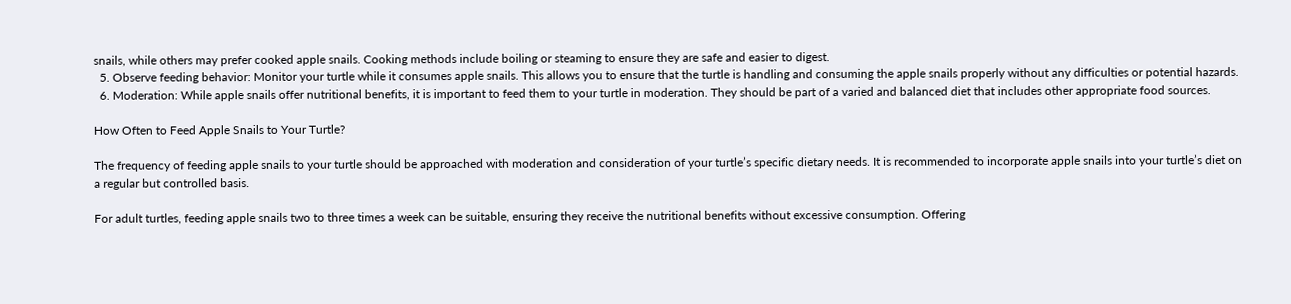snails, while others may prefer cooked apple snails. Cooking methods include boiling or steaming to ensure they are safe and easier to digest.
  5. Observe feeding behavior: Monitor your turtle while it consumes apple snails. This allows you to ensure that the turtle is handling and consuming the apple snails properly without any difficulties or potential hazards.
  6. Moderation: While apple snails offer nutritional benefits, it is important to feed them to your turtle in moderation. They should be part of a varied and balanced diet that includes other appropriate food sources.

How Often to Feed Apple Snails to Your Turtle?

The frequency of feeding apple snails to your turtle should be approached with moderation and consideration of your turtle’s specific dietary needs. It is recommended to incorporate apple snails into your turtle’s diet on a regular but controlled basis.

For adult turtles, feeding apple snails two to three times a week can be suitable, ensuring they receive the nutritional benefits without excessive consumption. Offering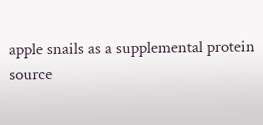apple snails as a supplemental protein source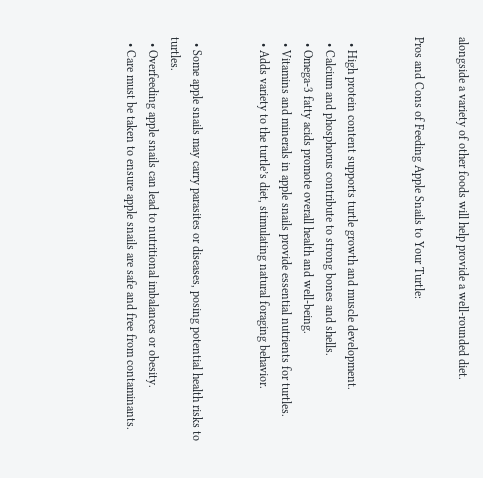alongside a variety of other foods will help provide a well-rounded diet.

Pros and Cons of Feeding Apple Snails to Your Turtle:


  • High protein content supports turtle growth and muscle development.
  • Calcium and phosphorus contribute to strong bones and shells.
  • Omega-3 fatty acids promote overall health and well-being.
  • Vitamins and minerals in apple snails provide essential nutrients for turtles.
  • Adds variety to the turtle’s diet, stimulating natural foraging behavior.


  • Some apple snails may carry parasites or diseases, posing potential health risks to turtles.
  • Overfeeding apple snails can lead to nutritional imbalances or obesity.
  • Care must be taken to ensure apple snails are safe and free from contaminants.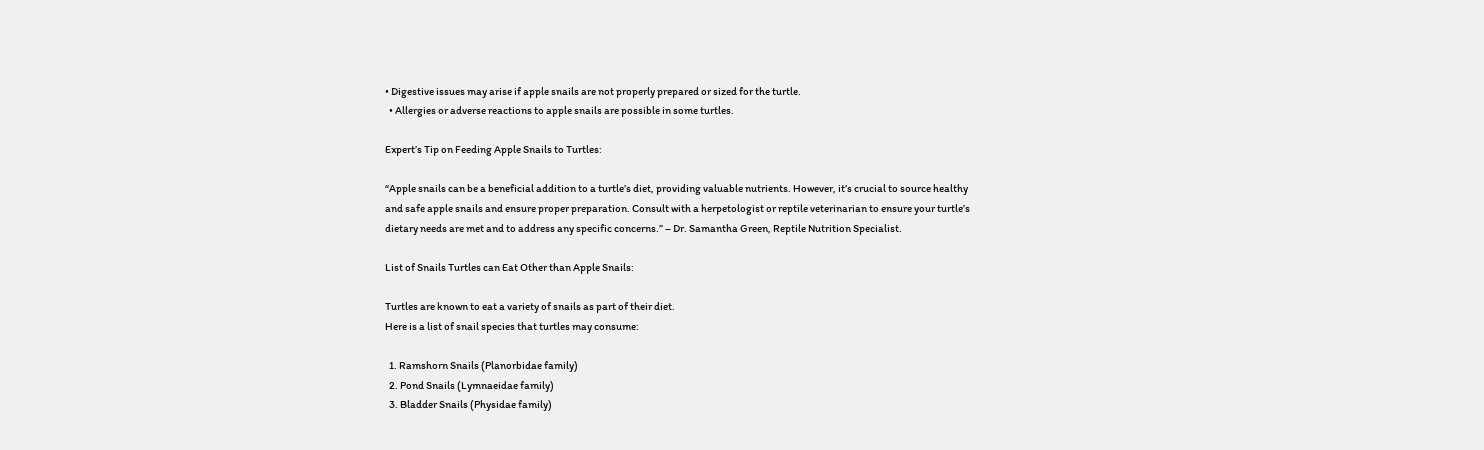• Digestive issues may arise if apple snails are not properly prepared or sized for the turtle.
  • Allergies or adverse reactions to apple snails are possible in some turtles.

Expert’s Tip on Feeding Apple Snails to Turtles:

“Apple snails can be a beneficial addition to a turtle’s diet, providing valuable nutrients. However, it’s crucial to source healthy and safe apple snails and ensure proper preparation. Consult with a herpetologist or reptile veterinarian to ensure your turtle’s dietary needs are met and to address any specific concerns.” – Dr. Samantha Green, Reptile Nutrition Specialist.

List of Snails Turtles can Eat Other than Apple Snails:

Turtles are known to eat a variety of snails as part of their diet.
Here is a list of snail species that turtles may consume:

  1. Ramshorn Snails (Planorbidae family)
  2. Pond Snails (Lymnaeidae family)
  3. Bladder Snails (Physidae family)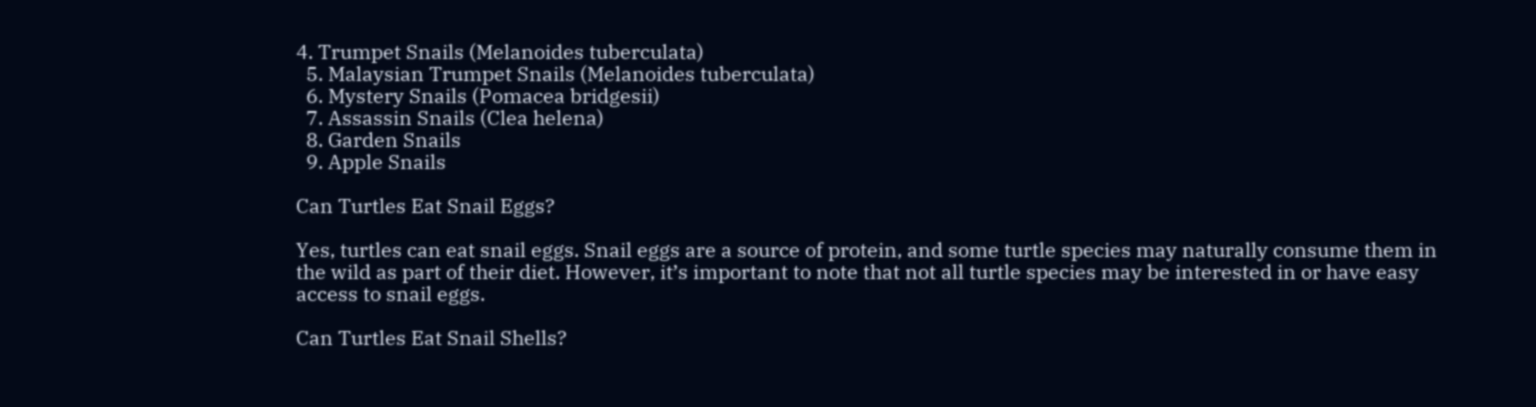4. Trumpet Snails (Melanoides tuberculata)
  5. Malaysian Trumpet Snails (Melanoides tuberculata)
  6. Mystery Snails (Pomacea bridgesii)
  7. Assassin Snails (Clea helena)
  8. Garden Snails
  9. Apple Snails

Can Turtles Eat Snail Eggs?

Yes, turtles can eat snail eggs. Snail eggs are a source of protein, and some turtle species may naturally consume them in the wild as part of their diet. However, it’s important to note that not all turtle species may be interested in or have easy access to snail eggs.

Can Turtles Eat Snail Shells?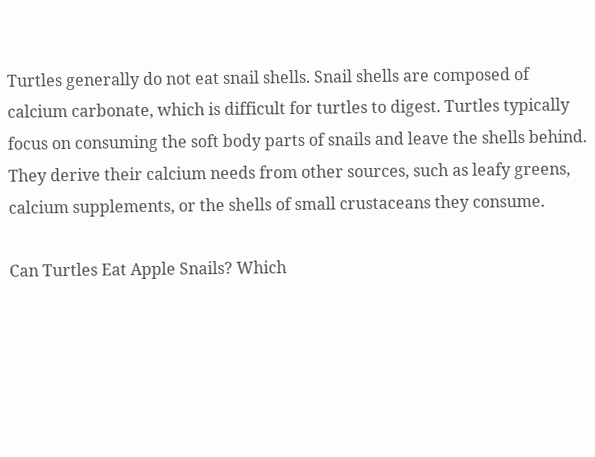Turtles generally do not eat snail shells. Snail shells are composed of calcium carbonate, which is difficult for turtles to digest. Turtles typically focus on consuming the soft body parts of snails and leave the shells behind. They derive their calcium needs from other sources, such as leafy greens, calcium supplements, or the shells of small crustaceans they consume.

Can Turtles Eat Apple Snails? Which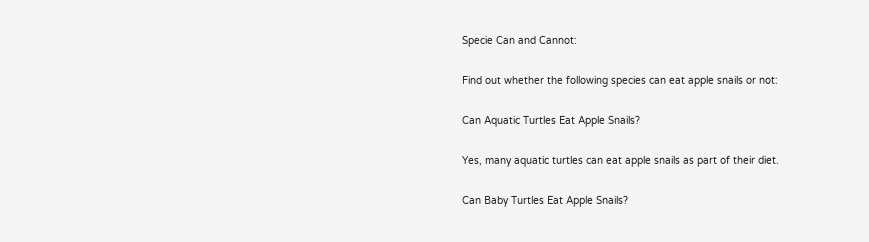Specie Can and Cannot:

Find out whether the following species can eat apple snails or not:

Can Aquatic Turtles Eat Apple Snails?

Yes, many aquatic turtles can eat apple snails as part of their diet.

Can Baby Turtles Eat Apple Snails?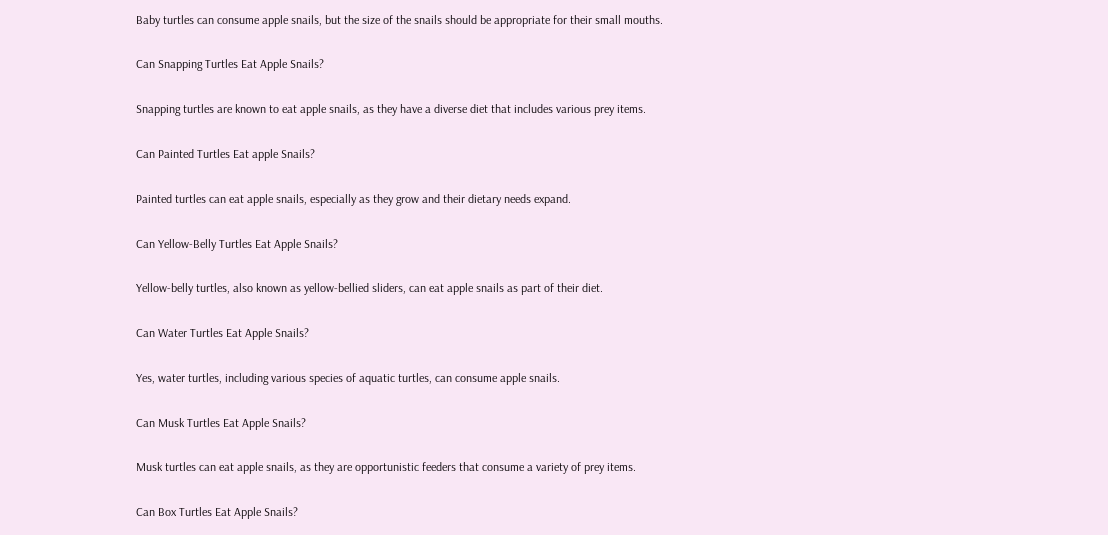Baby turtles can consume apple snails, but the size of the snails should be appropriate for their small mouths.

Can Snapping Turtles Eat Apple Snails?

Snapping turtles are known to eat apple snails, as they have a diverse diet that includes various prey items.

Can Painted Turtles Eat apple Snails?

Painted turtles can eat apple snails, especially as they grow and their dietary needs expand.

Can Yellow-Belly Turtles Eat Apple Snails?

Yellow-belly turtles, also known as yellow-bellied sliders, can eat apple snails as part of their diet.

Can Water Turtles Eat Apple Snails?

Yes, water turtles, including various species of aquatic turtles, can consume apple snails.

Can Musk Turtles Eat Apple Snails?

Musk turtles can eat apple snails, as they are opportunistic feeders that consume a variety of prey items.

Can Box Turtles Eat Apple Snails?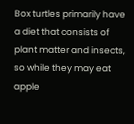Box turtles primarily have a diet that consists of plant matter and insects, so while they may eat apple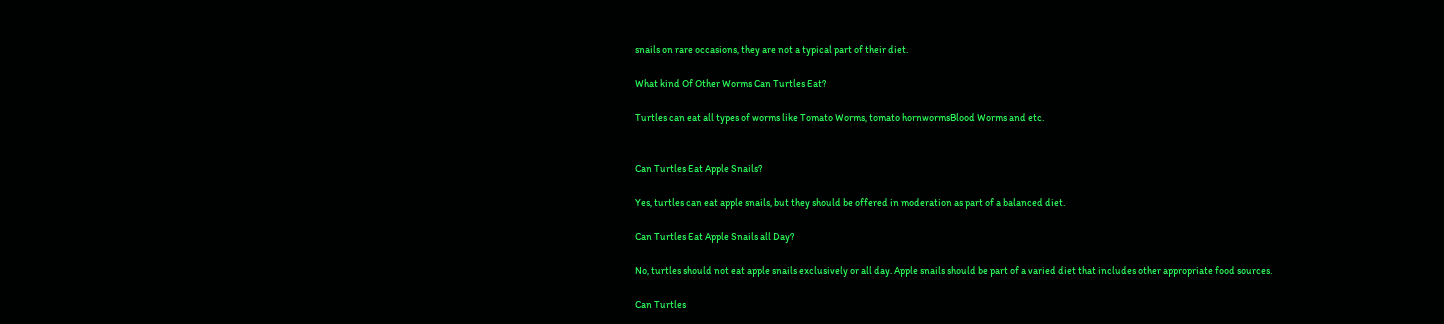snails on rare occasions, they are not a typical part of their diet.

What kind Of Other Worms Can Turtles Eat?

Turtles can eat all types of worms like Tomato Worms, tomato hornwormsBlood Worms and etc.


Can Turtles Eat Apple Snails?

Yes, turtles can eat apple snails, but they should be offered in moderation as part of a balanced diet.

Can Turtles Eat Apple Snails all Day?

No, turtles should not eat apple snails exclusively or all day. Apple snails should be part of a varied diet that includes other appropriate food sources.

Can Turtles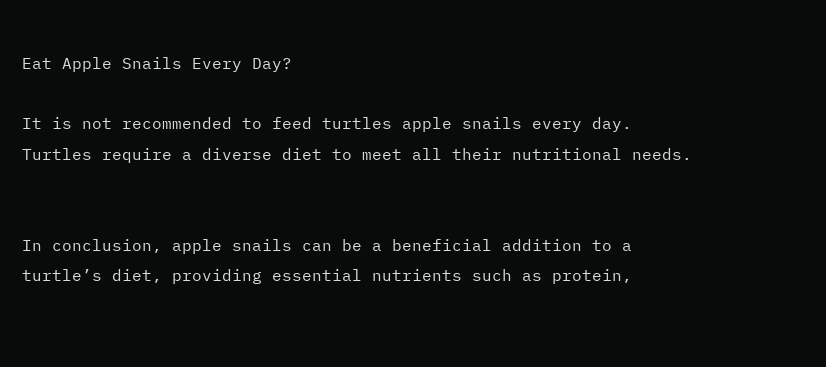Eat Apple Snails Every Day?

It is not recommended to feed turtles apple snails every day. Turtles require a diverse diet to meet all their nutritional needs.


In conclusion, apple snails can be a beneficial addition to a turtle’s diet, providing essential nutrients such as protein,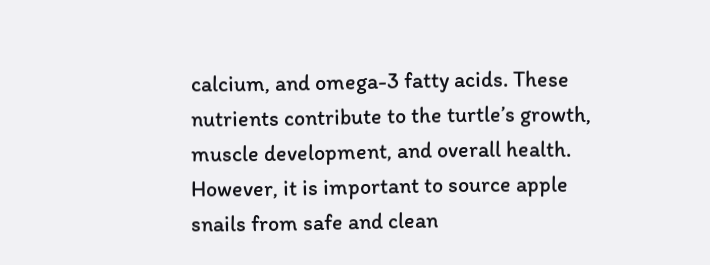calcium, and omega-3 fatty acids. These nutrients contribute to the turtle’s growth, muscle development, and overall health. However, it is important to source apple snails from safe and clean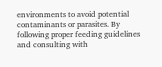environments to avoid potential contaminants or parasites. By following proper feeding guidelines and consulting with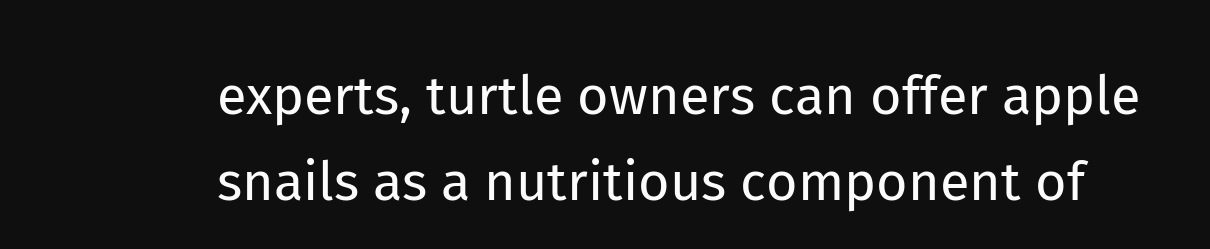experts, turtle owners can offer apple snails as a nutritious component of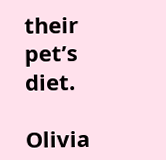their pet’s diet.

Olivia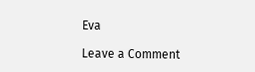Eva

Leave a Comment